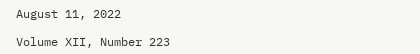August 11, 2022

Volume XII, Number 223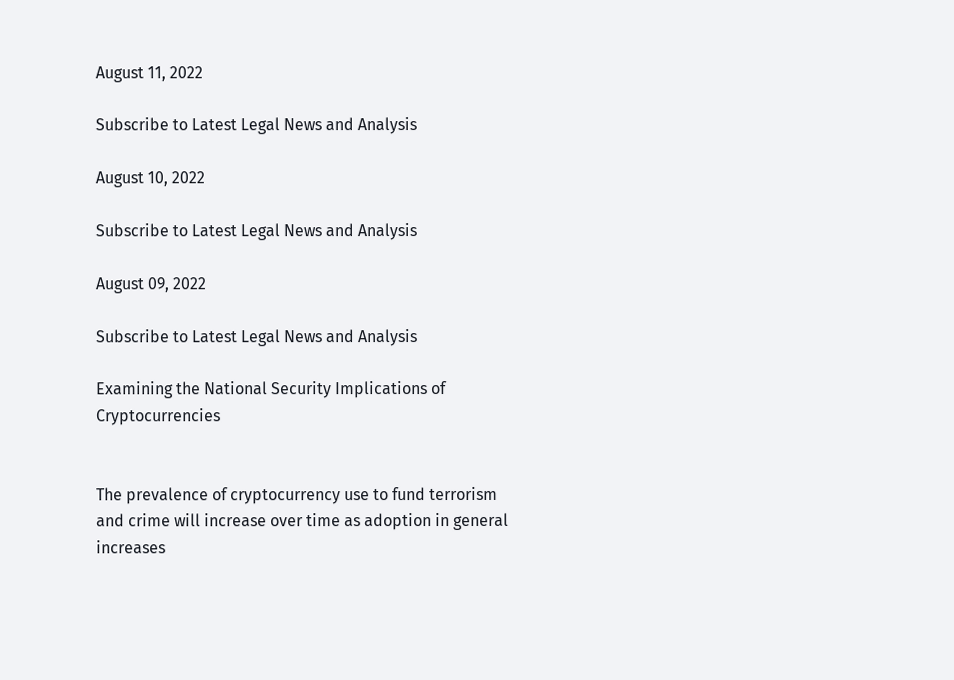August 11, 2022

Subscribe to Latest Legal News and Analysis

August 10, 2022

Subscribe to Latest Legal News and Analysis

August 09, 2022

Subscribe to Latest Legal News and Analysis

Examining the National Security Implications of Cryptocurrencies


The prevalence of cryptocurrency use to fund terrorism and crime will increase over time as adoption in general increases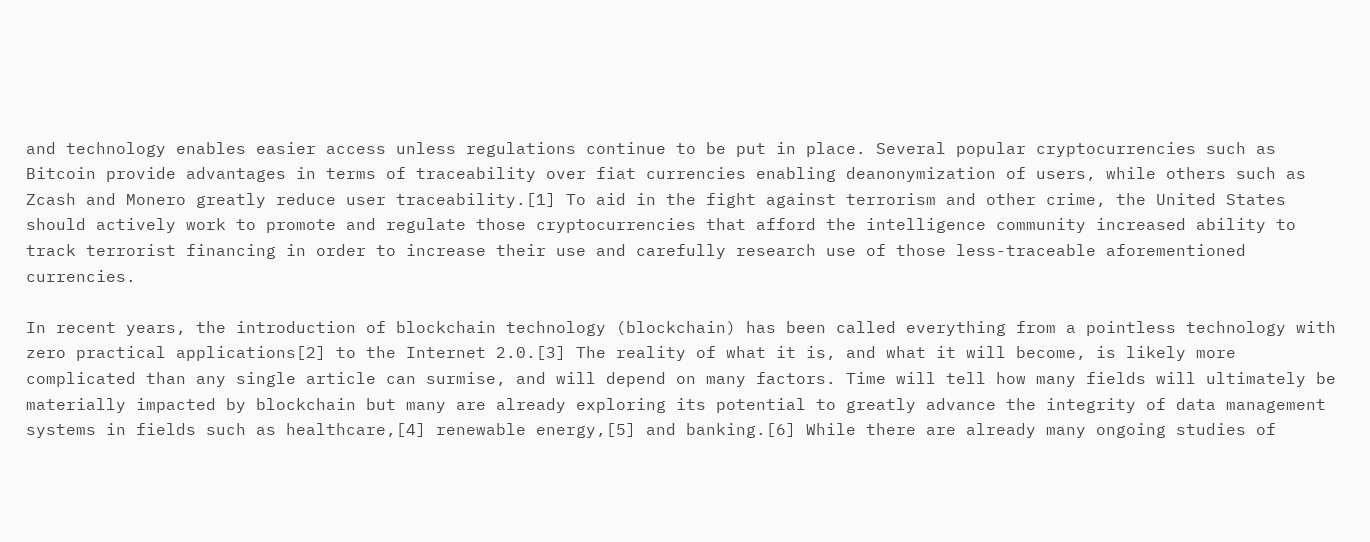and technology enables easier access unless regulations continue to be put in place. Several popular cryptocurrencies such as Bitcoin provide advantages in terms of traceability over fiat currencies enabling deanonymization of users, while others such as Zcash and Monero greatly reduce user traceability.[1] To aid in the fight against terrorism and other crime, the United States should actively work to promote and regulate those cryptocurrencies that afford the intelligence community increased ability to track terrorist financing in order to increase their use and carefully research use of those less-traceable aforementioned currencies.

In recent years, the introduction of blockchain technology (blockchain) has been called everything from a pointless technology with zero practical applications[2] to the Internet 2.0.[3] The reality of what it is, and what it will become, is likely more complicated than any single article can surmise, and will depend on many factors. Time will tell how many fields will ultimately be materially impacted by blockchain but many are already exploring its potential to greatly advance the integrity of data management systems in fields such as healthcare,[4] renewable energy,[5] and banking.[6] While there are already many ongoing studies of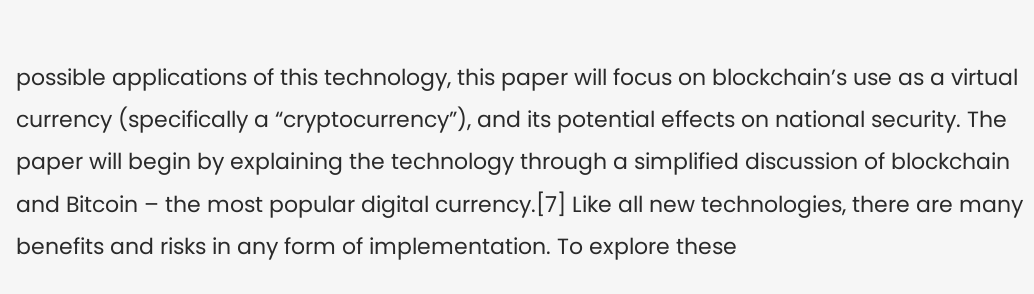possible applications of this technology, this paper will focus on blockchain’s use as a virtual currency (specifically a “cryptocurrency”), and its potential effects on national security. The paper will begin by explaining the technology through a simplified discussion of blockchain and Bitcoin – the most popular digital currency.[7] Like all new technologies, there are many benefits and risks in any form of implementation. To explore these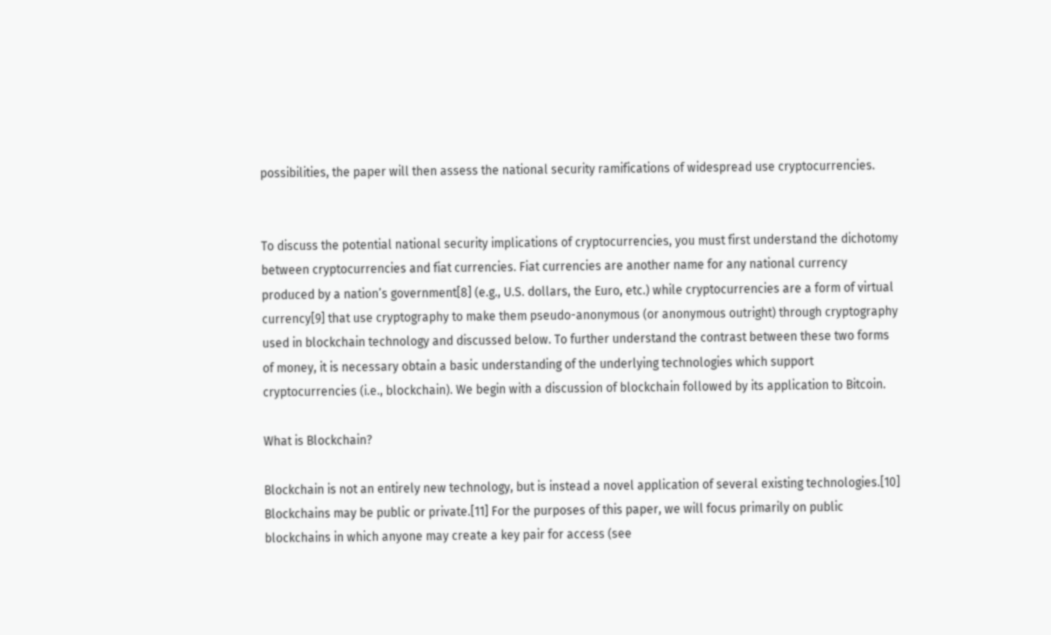possibilities, the paper will then assess the national security ramifications of widespread use cryptocurrencies.


To discuss the potential national security implications of cryptocurrencies, you must first understand the dichotomy between cryptocurrencies and fiat currencies. Fiat currencies are another name for any national currency produced by a nation’s government[8] (e.g., U.S. dollars, the Euro, etc.) while cryptocurrencies are a form of virtual currency[9] that use cryptography to make them pseudo-anonymous (or anonymous outright) through cryptography used in blockchain technology and discussed below. To further understand the contrast between these two forms of money, it is necessary obtain a basic understanding of the underlying technologies which support cryptocurrencies (i.e., blockchain). We begin with a discussion of blockchain followed by its application to Bitcoin.

What is Blockchain?

Blockchain is not an entirely new technology, but is instead a novel application of several existing technologies.[10] Blockchains may be public or private.[11] For the purposes of this paper, we will focus primarily on public blockchains in which anyone may create a key pair for access (see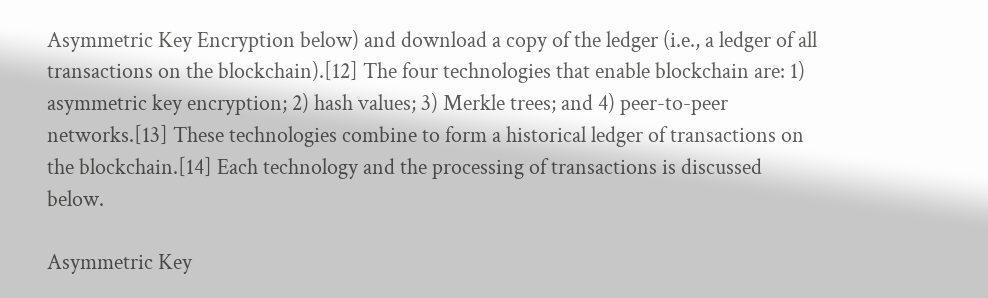Asymmetric Key Encryption below) and download a copy of the ledger (i.e., a ledger of all transactions on the blockchain).[12] The four technologies that enable blockchain are: 1) asymmetric key encryption; 2) hash values; 3) Merkle trees; and 4) peer-to-peer networks.[13] These technologies combine to form a historical ledger of transactions on the blockchain.[14] Each technology and the processing of transactions is discussed below.

Asymmetric Key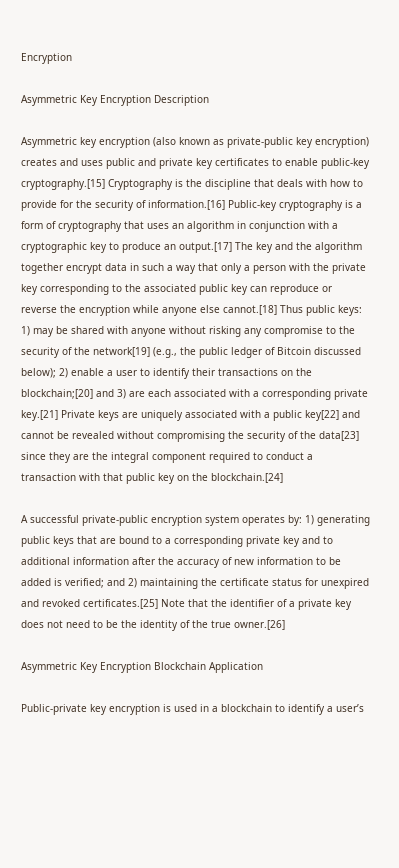Encryption

Asymmetric Key Encryption Description

Asymmetric key encryption (also known as private-public key encryption) creates and uses public and private key certificates to enable public-key cryptography.[15] Cryptography is the discipline that deals with how to provide for the security of information.[16] Public-key cryptography is a form of cryptography that uses an algorithm in conjunction with a cryptographic key to produce an output.[17] The key and the algorithm together encrypt data in such a way that only a person with the private key corresponding to the associated public key can reproduce or reverse the encryption while anyone else cannot.[18] Thus public keys: 1) may be shared with anyone without risking any compromise to the security of the network[19] (e.g., the public ledger of Bitcoin discussed below); 2) enable a user to identify their transactions on the blockchain;[20] and 3) are each associated with a corresponding private key.[21] Private keys are uniquely associated with a public key[22] and cannot be revealed without compromising the security of the data[23] since they are the integral component required to conduct a transaction with that public key on the blockchain.[24]

A successful private-public encryption system operates by: 1) generating public keys that are bound to a corresponding private key and to additional information after the accuracy of new information to be added is verified; and 2) maintaining the certificate status for unexpired and revoked certificates.[25] Note that the identifier of a private key does not need to be the identity of the true owner.[26]

Asymmetric Key Encryption Blockchain Application

Public-private key encryption is used in a blockchain to identify a user’s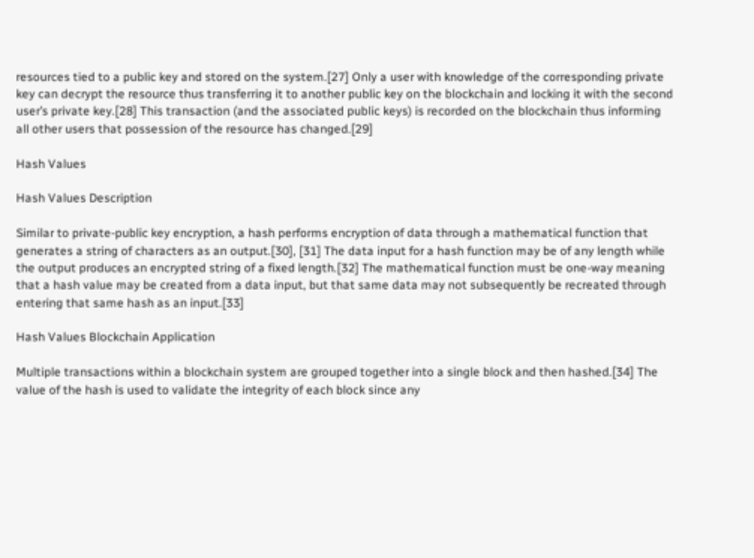resources tied to a public key and stored on the system.[27] Only a user with knowledge of the corresponding private key can decrypt the resource thus transferring it to another public key on the blockchain and locking it with the second user’s private key.[28] This transaction (and the associated public keys) is recorded on the blockchain thus informing all other users that possession of the resource has changed.[29]

Hash Values

Hash Values Description

Similar to private-public key encryption, a hash performs encryption of data through a mathematical function that generates a string of characters as an output.[30], [31] The data input for a hash function may be of any length while the output produces an encrypted string of a fixed length.[32] The mathematical function must be one-way meaning that a hash value may be created from a data input, but that same data may not subsequently be recreated through entering that same hash as an input.[33]

Hash Values Blockchain Application

Multiple transactions within a blockchain system are grouped together into a single block and then hashed.[34] The value of the hash is used to validate the integrity of each block since any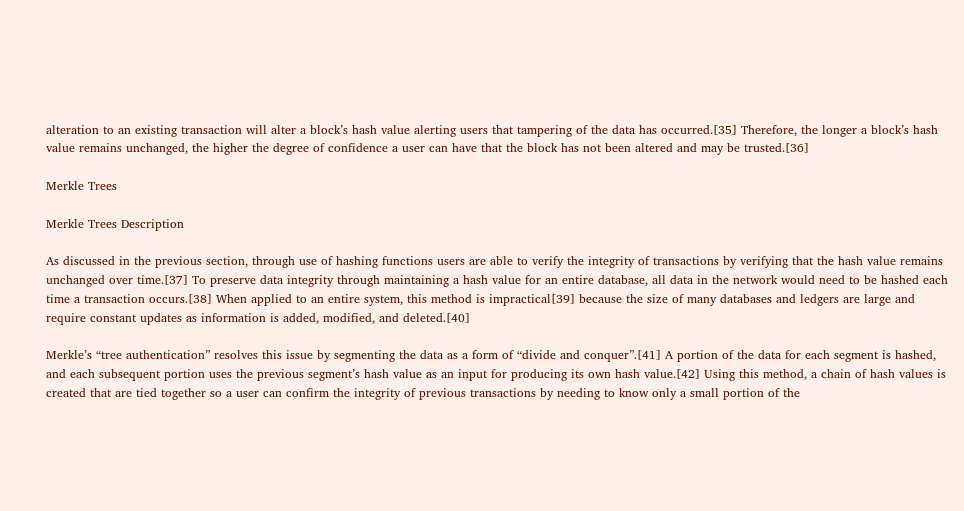alteration to an existing transaction will alter a block’s hash value alerting users that tampering of the data has occurred.[35] Therefore, the longer a block’s hash value remains unchanged, the higher the degree of confidence a user can have that the block has not been altered and may be trusted.[36]

Merkle Trees

Merkle Trees Description

As discussed in the previous section, through use of hashing functions users are able to verify the integrity of transactions by verifying that the hash value remains unchanged over time.[37] To preserve data integrity through maintaining a hash value for an entire database, all data in the network would need to be hashed each time a transaction occurs.[38] When applied to an entire system, this method is impractical[39] because the size of many databases and ledgers are large and require constant updates as information is added, modified, and deleted.[40]

Merkle’s “tree authentication” resolves this issue by segmenting the data as a form of “divide and conquer”.[41] A portion of the data for each segment is hashed, and each subsequent portion uses the previous segment’s hash value as an input for producing its own hash value.[42] Using this method, a chain of hash values is created that are tied together so a user can confirm the integrity of previous transactions by needing to know only a small portion of the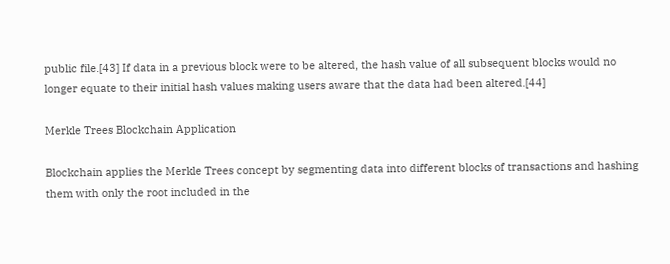public file.[43] If data in a previous block were to be altered, the hash value of all subsequent blocks would no longer equate to their initial hash values making users aware that the data had been altered.[44]

Merkle Trees Blockchain Application

Blockchain applies the Merkle Trees concept by segmenting data into different blocks of transactions and hashing them with only the root included in the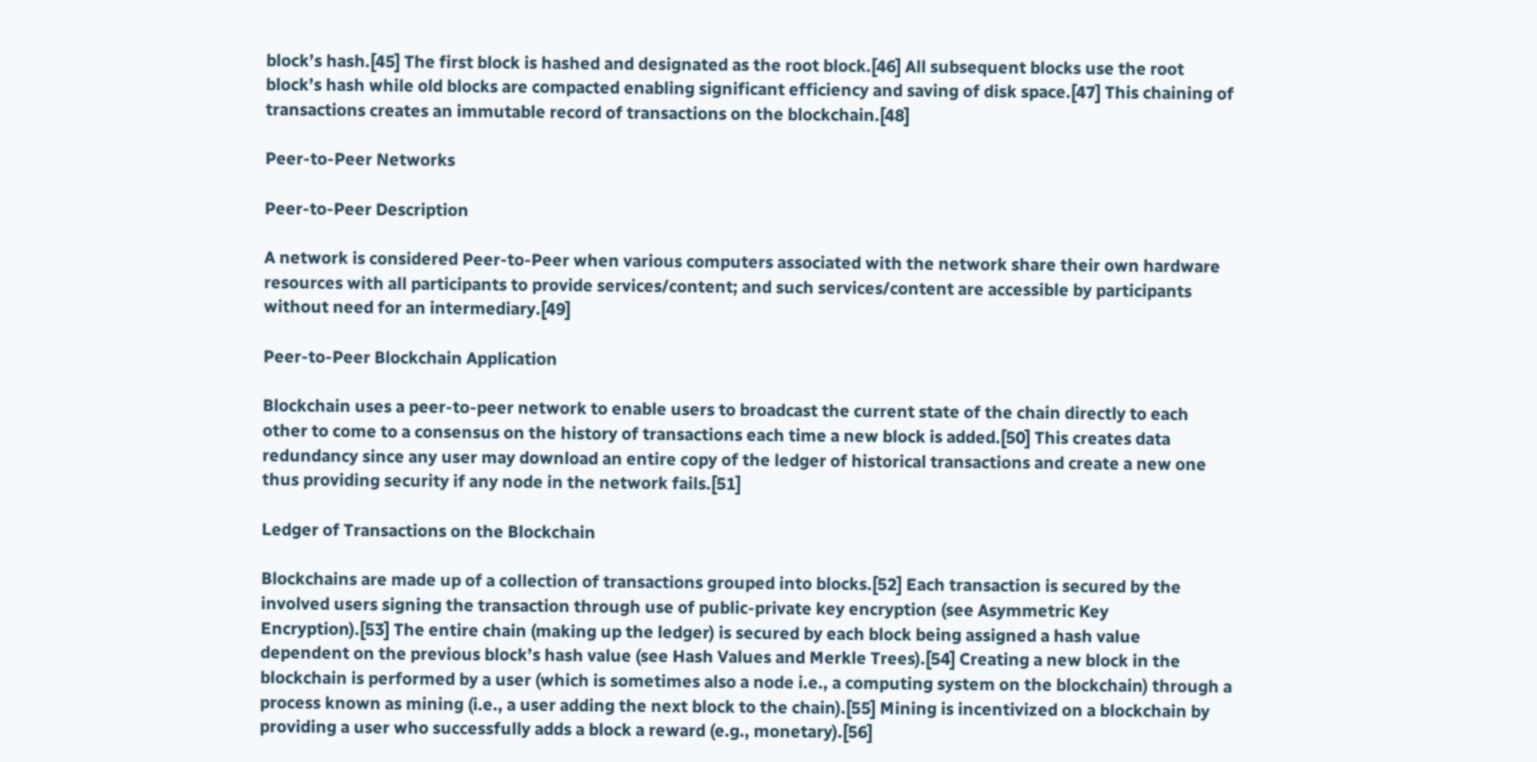block’s hash.[45] The first block is hashed and designated as the root block.[46] All subsequent blocks use the root block’s hash while old blocks are compacted enabling significant efficiency and saving of disk space.[47] This chaining of transactions creates an immutable record of transactions on the blockchain.[48]

Peer-to-Peer Networks

Peer-to-Peer Description

A network is considered Peer-to-Peer when various computers associated with the network share their own hardware resources with all participants to provide services/content; and such services/content are accessible by participants without need for an intermediary.[49]

Peer-to-Peer Blockchain Application

Blockchain uses a peer-to-peer network to enable users to broadcast the current state of the chain directly to each other to come to a consensus on the history of transactions each time a new block is added.[50] This creates data redundancy since any user may download an entire copy of the ledger of historical transactions and create a new one thus providing security if any node in the network fails.[51]

Ledger of Transactions on the Blockchain

Blockchains are made up of a collection of transactions grouped into blocks.[52] Each transaction is secured by the involved users signing the transaction through use of public-private key encryption (see Asymmetric Key Encryption).[53] The entire chain (making up the ledger) is secured by each block being assigned a hash value dependent on the previous block’s hash value (see Hash Values and Merkle Trees).[54] Creating a new block in the blockchain is performed by a user (which is sometimes also a node i.e., a computing system on the blockchain) through a process known as mining (i.e., a user adding the next block to the chain).[55] Mining is incentivized on a blockchain by providing a user who successfully adds a block a reward (e.g., monetary).[56]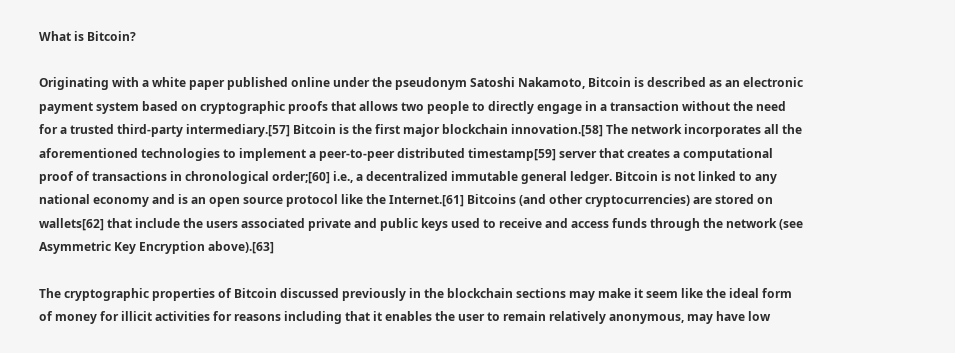What is Bitcoin?

Originating with a white paper published online under the pseudonym Satoshi Nakamoto, Bitcoin is described as an electronic payment system based on cryptographic proofs that allows two people to directly engage in a transaction without the need for a trusted third-party intermediary.[57] Bitcoin is the first major blockchain innovation.[58] The network incorporates all the aforementioned technologies to implement a peer-to-peer distributed timestamp[59] server that creates a computational proof of transactions in chronological order;[60] i.e., a decentralized immutable general ledger. Bitcoin is not linked to any national economy and is an open source protocol like the Internet.[61] Bitcoins (and other cryptocurrencies) are stored on wallets[62] that include the users associated private and public keys used to receive and access funds through the network (see Asymmetric Key Encryption above).[63]

The cryptographic properties of Bitcoin discussed previously in the blockchain sections may make it seem like the ideal form of money for illicit activities for reasons including that it enables the user to remain relatively anonymous, may have low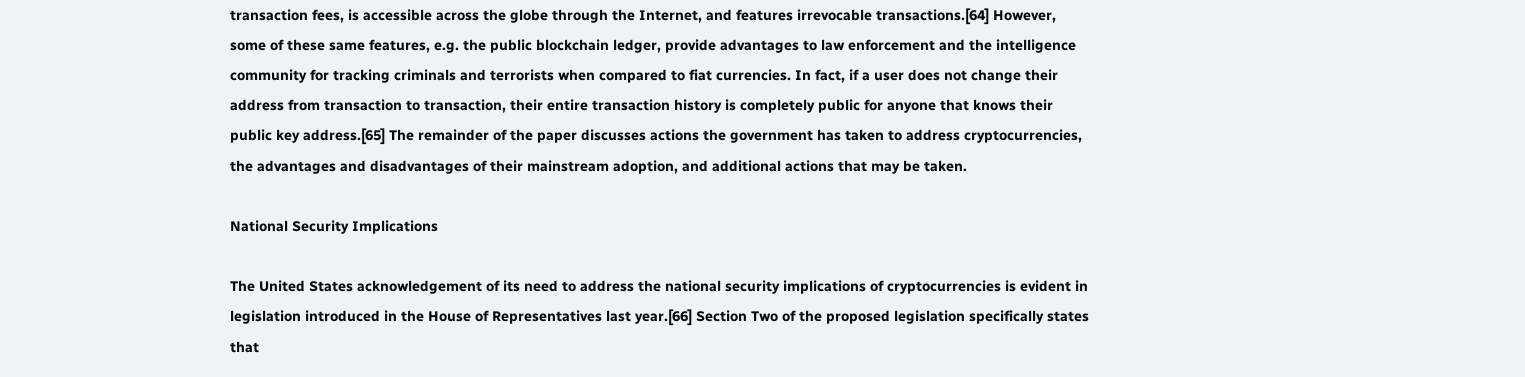transaction fees, is accessible across the globe through the Internet, and features irrevocable transactions.[64] However, some of these same features, e.g. the public blockchain ledger, provide advantages to law enforcement and the intelligence community for tracking criminals and terrorists when compared to fiat currencies. In fact, if a user does not change their address from transaction to transaction, their entire transaction history is completely public for anyone that knows their public key address.[65] The remainder of the paper discusses actions the government has taken to address cryptocurrencies, the advantages and disadvantages of their mainstream adoption, and additional actions that may be taken.

National Security Implications

The United States acknowledgement of its need to address the national security implications of cryptocurrencies is evident in legislation introduced in the House of Representatives last year.[66] Section Two of the proposed legislation specifically states that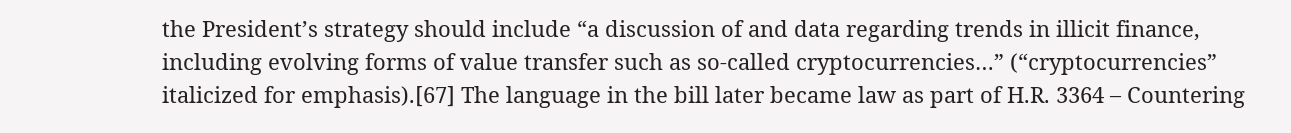the President’s strategy should include “a discussion of and data regarding trends in illicit finance, including evolving forms of value transfer such as so-called cryptocurrencies…” (“cryptocurrencies” italicized for emphasis).[67] The language in the bill later became law as part of H.R. 3364 – Countering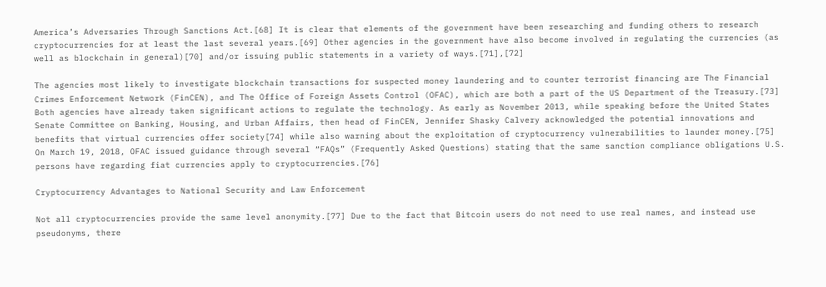America’s Adversaries Through Sanctions Act.[68] It is clear that elements of the government have been researching and funding others to research cryptocurrencies for at least the last several years.[69] Other agencies in the government have also become involved in regulating the currencies (as well as blockchain in general)[70] and/or issuing public statements in a variety of ways.[71],[72]

The agencies most likely to investigate blockchain transactions for suspected money laundering and to counter terrorist financing are The Financial Crimes Enforcement Network (FinCEN), and The Office of Foreign Assets Control (OFAC), which are both a part of the US Department of the Treasury.[73] Both agencies have already taken significant actions to regulate the technology. As early as November 2013, while speaking before the United States Senate Committee on Banking, Housing, and Urban Affairs, then head of FinCEN, Jennifer Shasky Calvery acknowledged the potential innovations and benefits that virtual currencies offer society[74] while also warning about the exploitation of cryptocurrency vulnerabilities to launder money.[75] On March 19, 2018, OFAC issued guidance through several “FAQs” (Frequently Asked Questions) stating that the same sanction compliance obligations U.S. persons have regarding fiat currencies apply to cryptocurrencies.[76]

Cryptocurrency Advantages to National Security and Law Enforcement

Not all cryptocurrencies provide the same level anonymity.[77] Due to the fact that Bitcoin users do not need to use real names, and instead use pseudonyms, there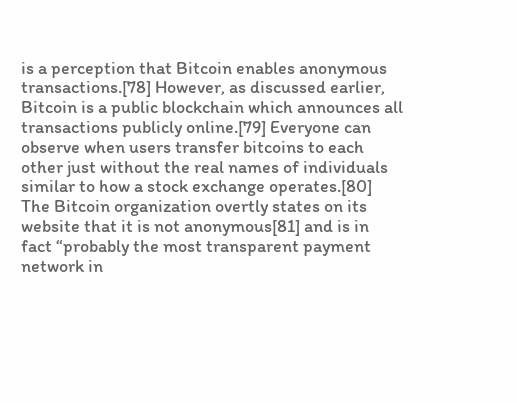is a perception that Bitcoin enables anonymous transactions.[78] However, as discussed earlier, Bitcoin is a public blockchain which announces all transactions publicly online.[79] Everyone can observe when users transfer bitcoins to each other just without the real names of individuals similar to how a stock exchange operates.[80] The Bitcoin organization overtly states on its website that it is not anonymous[81] and is in fact “probably the most transparent payment network in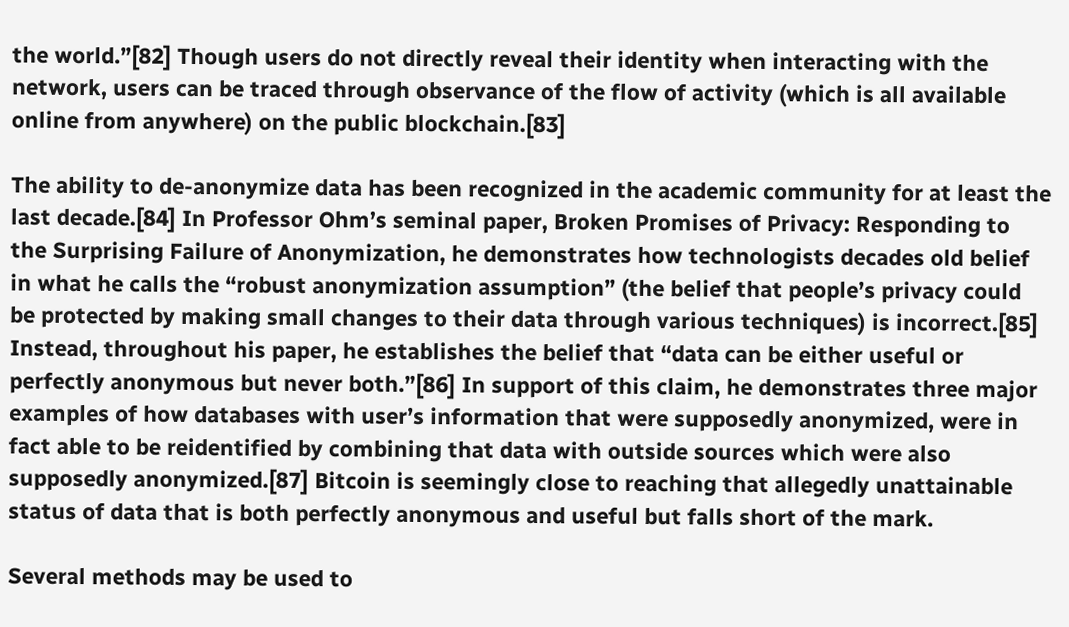the world.”[82] Though users do not directly reveal their identity when interacting with the network, users can be traced through observance of the flow of activity (which is all available online from anywhere) on the public blockchain.[83]

The ability to de-anonymize data has been recognized in the academic community for at least the last decade.[84] In Professor Ohm’s seminal paper, Broken Promises of Privacy: Responding to the Surprising Failure of Anonymization, he demonstrates how technologists decades old belief in what he calls the “robust anonymization assumption” (the belief that people’s privacy could be protected by making small changes to their data through various techniques) is incorrect.[85] Instead, throughout his paper, he establishes the belief that “data can be either useful or perfectly anonymous but never both.”[86] In support of this claim, he demonstrates three major examples of how databases with user’s information that were supposedly anonymized, were in fact able to be reidentified by combining that data with outside sources which were also supposedly anonymized.[87] Bitcoin is seemingly close to reaching that allegedly unattainable status of data that is both perfectly anonymous and useful but falls short of the mark.

Several methods may be used to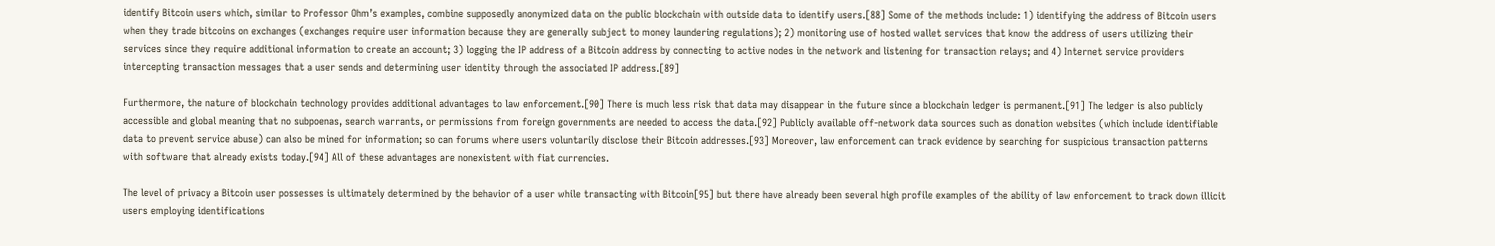identify Bitcoin users which, similar to Professor Ohm’s examples, combine supposedly anonymized data on the public blockchain with outside data to identify users.[88] Some of the methods include: 1) identifying the address of Bitcoin users when they trade bitcoins on exchanges (exchanges require user information because they are generally subject to money laundering regulations); 2) monitoring use of hosted wallet services that know the address of users utilizing their services since they require additional information to create an account; 3) logging the IP address of a Bitcoin address by connecting to active nodes in the network and listening for transaction relays; and 4) Internet service providers intercepting transaction messages that a user sends and determining user identity through the associated IP address.[89]

Furthermore, the nature of blockchain technology provides additional advantages to law enforcement.[90] There is much less risk that data may disappear in the future since a blockchain ledger is permanent.[91] The ledger is also publicly accessible and global meaning that no subpoenas, search warrants, or permissions from foreign governments are needed to access the data.[92] Publicly available off-network data sources such as donation websites (which include identifiable data to prevent service abuse) can also be mined for information; so can forums where users voluntarily disclose their Bitcoin addresses.[93] Moreover, law enforcement can track evidence by searching for suspicious transaction patterns with software that already exists today.[94] All of these advantages are nonexistent with fiat currencies.

The level of privacy a Bitcoin user possesses is ultimately determined by the behavior of a user while transacting with Bitcoin[95] but there have already been several high profile examples of the ability of law enforcement to track down illicit users employing identifications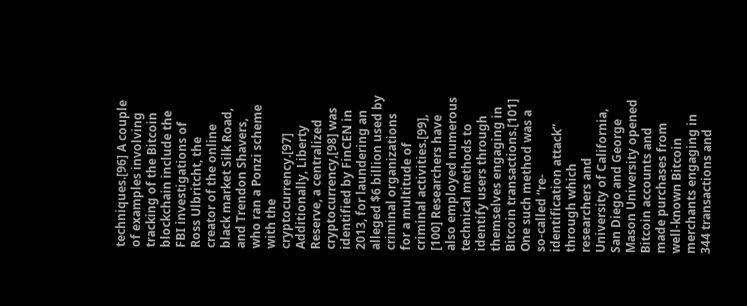techniques.[96] A couple of examples involving tracking of the Bitcoin blockchain include the FBI investigations of Ross Ulbritcht, the creator of the online black market Silk Road, and Trendon Shavers, who ran a Ponzi scheme with the cryptocurrency.[97] Additionally, Liberty Reserve, a centralized cryptocurrency,[98] was identified by FinCEN in 2013, for laundering an alleged $6 billion used by criminal organizations for a multitude of criminal activities.[99], [100] Researchers have also employed numerous technical methods to identify users through themselves engaging in Bitcoin transactions.[101] One such method was a so-called “re-identification attack” through which researchers and University of California, San Diego and George Mason University opened Bitcoin accounts and made purchases from well-known Bitcoin merchants engaging in 344 transactions and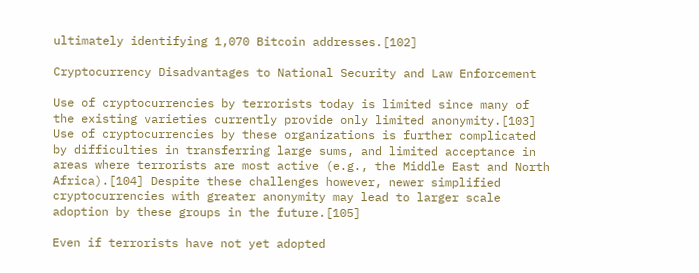ultimately identifying 1,070 Bitcoin addresses.[102]

Cryptocurrency Disadvantages to National Security and Law Enforcement

Use of cryptocurrencies by terrorists today is limited since many of the existing varieties currently provide only limited anonymity.[103] Use of cryptocurrencies by these organizations is further complicated by difficulties in transferring large sums, and limited acceptance in areas where terrorists are most active (e.g., the Middle East and North Africa).[104] Despite these challenges however, newer simplified cryptocurrencies with greater anonymity may lead to larger scale adoption by these groups in the future.[105]

Even if terrorists have not yet adopted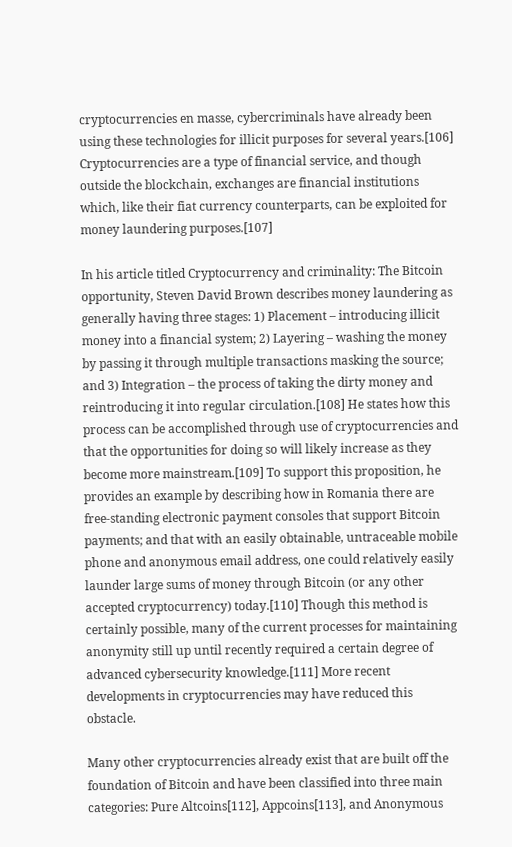cryptocurrencies en masse, cybercriminals have already been using these technologies for illicit purposes for several years.[106] Cryptocurrencies are a type of financial service, and though outside the blockchain, exchanges are financial institutions which, like their fiat currency counterparts, can be exploited for money laundering purposes.[107]

In his article titled Cryptocurrency and criminality: The Bitcoin opportunity, Steven David Brown describes money laundering as generally having three stages: 1) Placement – introducing illicit money into a financial system; 2) Layering – washing the money by passing it through multiple transactions masking the source; and 3) Integration – the process of taking the dirty money and reintroducing it into regular circulation.[108] He states how this process can be accomplished through use of cryptocurrencies and that the opportunities for doing so will likely increase as they become more mainstream.[109] To support this proposition, he provides an example by describing how in Romania there are free-standing electronic payment consoles that support Bitcoin payments; and that with an easily obtainable, untraceable mobile phone and anonymous email address, one could relatively easily launder large sums of money through Bitcoin (or any other accepted cryptocurrency) today.[110] Though this method is certainly possible, many of the current processes for maintaining anonymity still up until recently required a certain degree of advanced cybersecurity knowledge.[111] More recent developments in cryptocurrencies may have reduced this obstacle.

Many other cryptocurrencies already exist that are built off the foundation of Bitcoin and have been classified into three main categories: Pure Altcoins[112], Appcoins[113], and Anonymous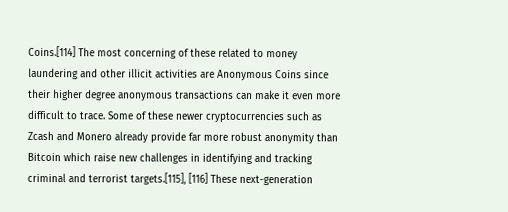Coins.[114] The most concerning of these related to money laundering and other illicit activities are Anonymous Coins since their higher degree anonymous transactions can make it even more difficult to trace. Some of these newer cryptocurrencies such as Zcash and Monero already provide far more robust anonymity than Bitcoin which raise new challenges in identifying and tracking criminal and terrorist targets.[115], [116] These next-generation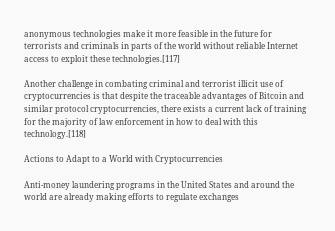anonymous technologies make it more feasible in the future for terrorists and criminals in parts of the world without reliable Internet access to exploit these technologies.[117]

Another challenge in combating criminal and terrorist illicit use of cryptocurrencies is that despite the traceable advantages of Bitcoin and similar protocol cryptocurrencies, there exists a current lack of training for the majority of law enforcement in how to deal with this technology.[118]

Actions to Adapt to a World with Cryptocurrencies

Anti-money laundering programs in the United States and around the world are already making efforts to regulate exchanges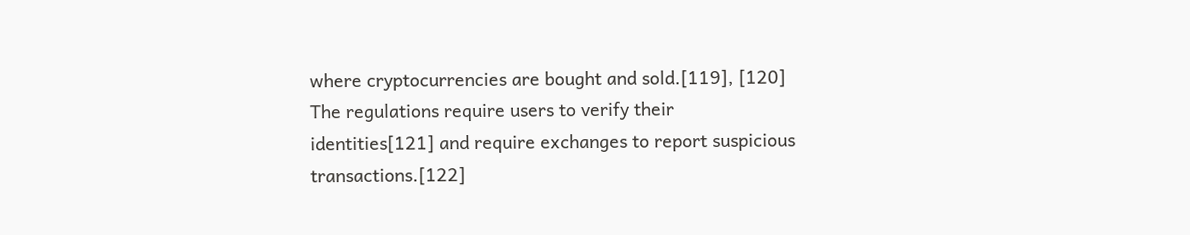where cryptocurrencies are bought and sold.[119], [120] The regulations require users to verify their identities[121] and require exchanges to report suspicious transactions.[122]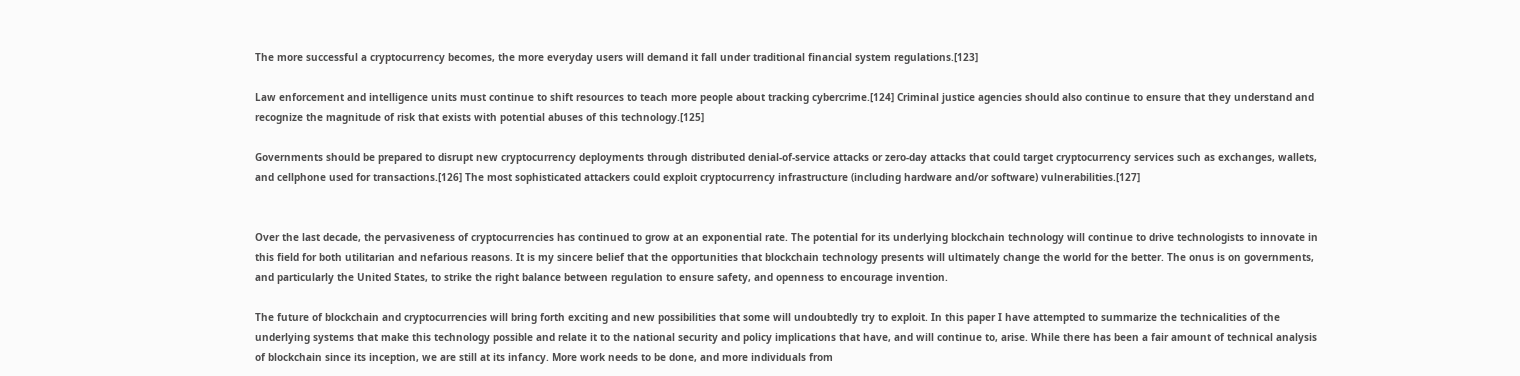The more successful a cryptocurrency becomes, the more everyday users will demand it fall under traditional financial system regulations.[123]

Law enforcement and intelligence units must continue to shift resources to teach more people about tracking cybercrime.[124] Criminal justice agencies should also continue to ensure that they understand and recognize the magnitude of risk that exists with potential abuses of this technology.[125]

Governments should be prepared to disrupt new cryptocurrency deployments through distributed denial-of-service attacks or zero-day attacks that could target cryptocurrency services such as exchanges, wallets, and cellphone used for transactions.[126] The most sophisticated attackers could exploit cryptocurrency infrastructure (including hardware and/or software) vulnerabilities.[127]


Over the last decade, the pervasiveness of cryptocurrencies has continued to grow at an exponential rate. The potential for its underlying blockchain technology will continue to drive technologists to innovate in this field for both utilitarian and nefarious reasons. It is my sincere belief that the opportunities that blockchain technology presents will ultimately change the world for the better. The onus is on governments, and particularly the United States, to strike the right balance between regulation to ensure safety, and openness to encourage invention.

The future of blockchain and cryptocurrencies will bring forth exciting and new possibilities that some will undoubtedly try to exploit. In this paper I have attempted to summarize the technicalities of the underlying systems that make this technology possible and relate it to the national security and policy implications that have, and will continue to, arise. While there has been a fair amount of technical analysis of blockchain since its inception, we are still at its infancy. More work needs to be done, and more individuals from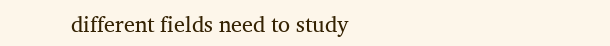different fields need to study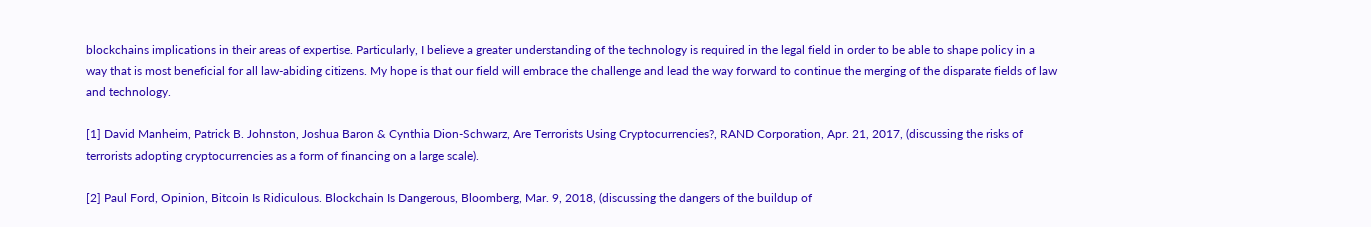blockchains implications in their areas of expertise. Particularly, I believe a greater understanding of the technology is required in the legal field in order to be able to shape policy in a way that is most beneficial for all law-abiding citizens. My hope is that our field will embrace the challenge and lead the way forward to continue the merging of the disparate fields of law and technology.

[1] David Manheim, Patrick B. Johnston, Joshua Baron & Cynthia Dion-Schwarz, Are Terrorists Using Cryptocurrencies?, RAND Corporation, Apr. 21, 2017, (discussing the risks of terrorists adopting cryptocurrencies as a form of financing on a large scale).

[2] Paul Ford, Opinion, Bitcoin Is Ridiculous. Blockchain Is Dangerous, Bloomberg, Mar. 9, 2018, (discussing the dangers of the buildup of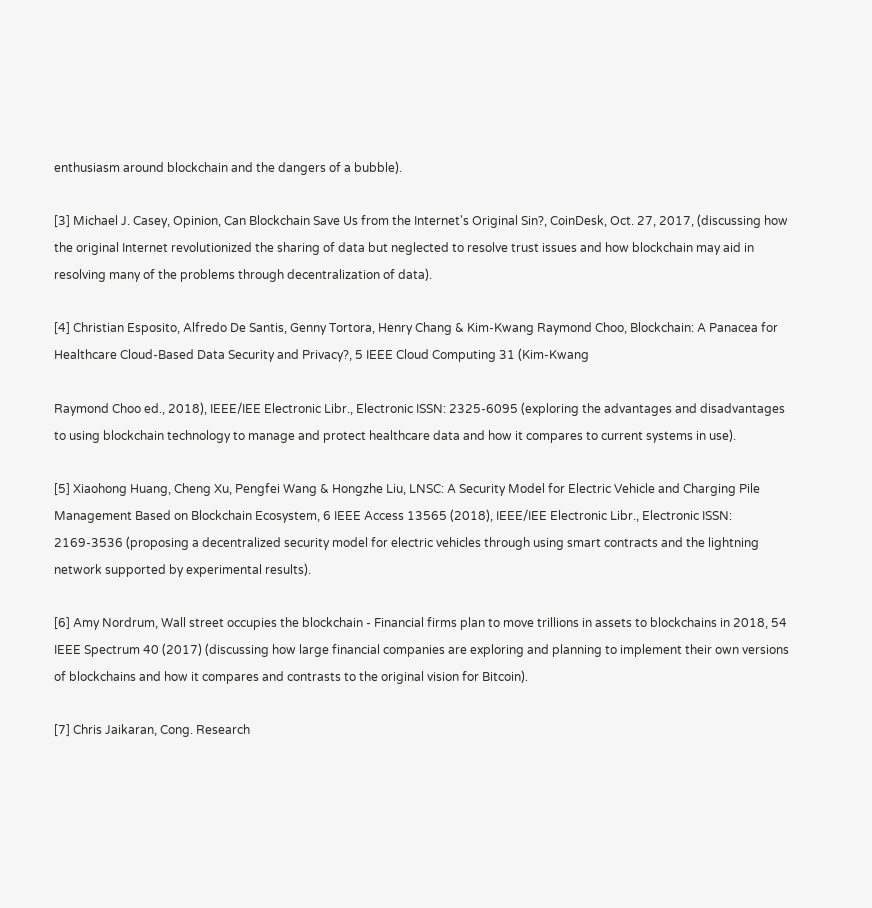enthusiasm around blockchain and the dangers of a bubble).

[3] Michael J. Casey, Opinion, Can Blockchain Save Us from the Internet's Original Sin?, CoinDesk, Oct. 27, 2017, (discussing how the original Internet revolutionized the sharing of data but neglected to resolve trust issues and how blockchain may aid in resolving many of the problems through decentralization of data).

[4] Christian Esposito, Alfredo De Santis, Genny Tortora, Henry Chang & Kim-Kwang Raymond Choo, Blockchain: A Panacea for Healthcare Cloud-Based Data Security and Privacy?, 5 IEEE Cloud Computing 31 (Kim-Kwang

Raymond Choo ed., 2018), IEEE/IEE Electronic Libr., Electronic ISSN: 2325-6095 (exploring the advantages and disadvantages to using blockchain technology to manage and protect healthcare data and how it compares to current systems in use).

[5] Xiaohong Huang, Cheng Xu, Pengfei Wang & Hongzhe Liu, LNSC: A Security Model for Electric Vehicle and Charging Pile Management Based on Blockchain Ecosystem, 6 IEEE Access 13565 (2018), IEEE/IEE Electronic Libr., Electronic ISSN: 2169-3536 (proposing a decentralized security model for electric vehicles through using smart contracts and the lightning network supported by experimental results).

[6] Amy Nordrum, Wall street occupies the blockchain - Financial firms plan to move trillions in assets to blockchains in 2018, 54 IEEE Spectrum 40 (2017) (discussing how large financial companies are exploring and planning to implement their own versions of blockchains and how it compares and contrasts to the original vision for Bitcoin).

[7] Chris Jaikaran, Cong. Research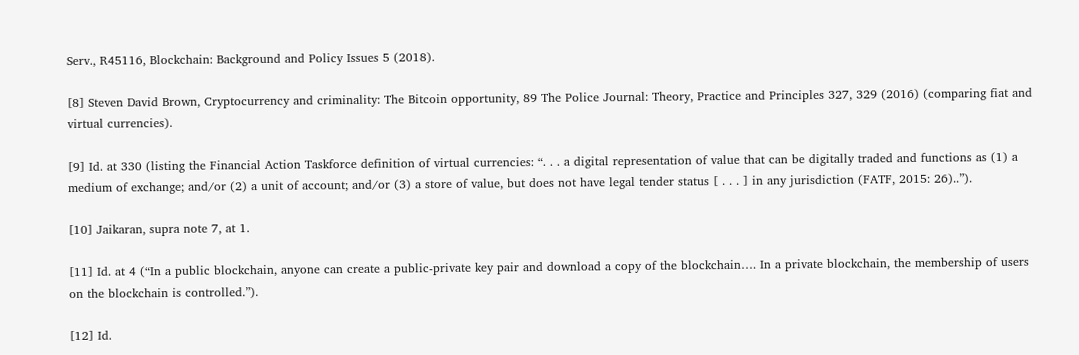Serv., R45116, Blockchain: Background and Policy Issues 5 (2018).

[8] Steven David Brown, Cryptocurrency and criminality: The Bitcoin opportunity, 89 The Police Journal: Theory, Practice and Principles 327, 329 (2016) (comparing fiat and virtual currencies).

[9] Id. at 330 (listing the Financial Action Taskforce definition of virtual currencies: “. . . a digital representation of value that can be digitally traded and functions as (1) a medium of exchange; and/or (2) a unit of account; and/or (3) a store of value, but does not have legal tender status [ . . . ] in any jurisdiction (FATF, 2015: 26)..”).

[10] Jaikaran, supra note 7, at 1.

[11] Id. at 4 (“In a public blockchain, anyone can create a public-private key pair and download a copy of the blockchain…. In a private blockchain, the membership of users on the blockchain is controlled.”).

[12] Id.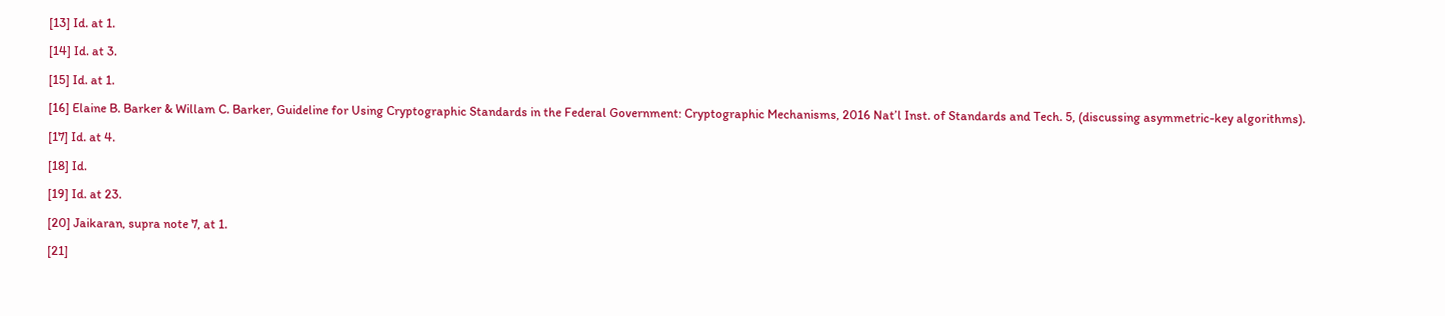[13] Id. at 1.

[14] Id. at 3.

[15] Id. at 1.

[16] Elaine B. Barker & Willam C. Barker, Guideline for Using Cryptographic Standards in the Federal Government: Cryptographic Mechanisms, 2016 Nat’l Inst. of Standards and Tech. 5, (discussing asymmetric-key algorithms).

[17] Id. at 4.

[18] Id.

[19] Id. at 23.

[20] Jaikaran, supra note 7, at 1.

[21]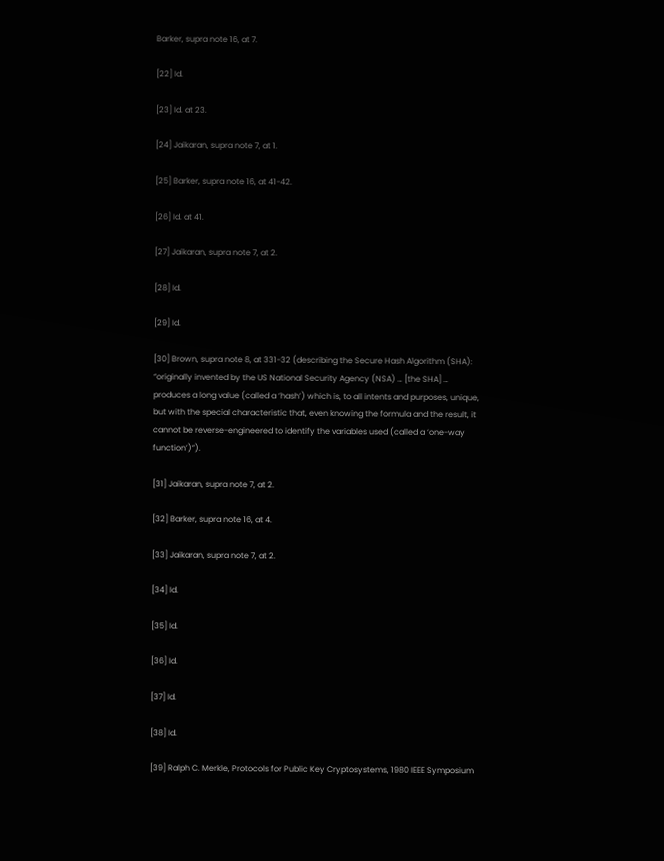Barker, supra note 16, at 7.

[22] Id.

[23] Id. at 23.

[24] Jaikaran, supra note 7, at 1.

[25] Barker, supra note 16, at 41-42.

[26] Id. at 41.

[27] Jaikaran, supra note 7, at 2.

[28] Id.

[29] Id.

[30] Brown, supra note 8, at 331-32 (describing the Secure Hash Algorithm (SHA): “originally invented by the US National Security Agency (NSA) … [the SHA] … produces a long value (called a ‘hash’) which is, to all intents and purposes, unique, but with the special characteristic that, even knowing the formula and the result, it cannot be reverse-engineered to identify the variables used (called a ‘one-way function’)”).

[31] Jaikaran, supra note 7, at 2.

[32] Barker, supra note 16, at 4.

[33] Jaikaran, supra note 7, at 2.

[34] Id.

[35] Id.

[36] Id.

[37] Id.

[38] Id.

[39] Ralph C. Merkle, Protocols for Public Key Cryptosystems, 1980 IEEE Symposium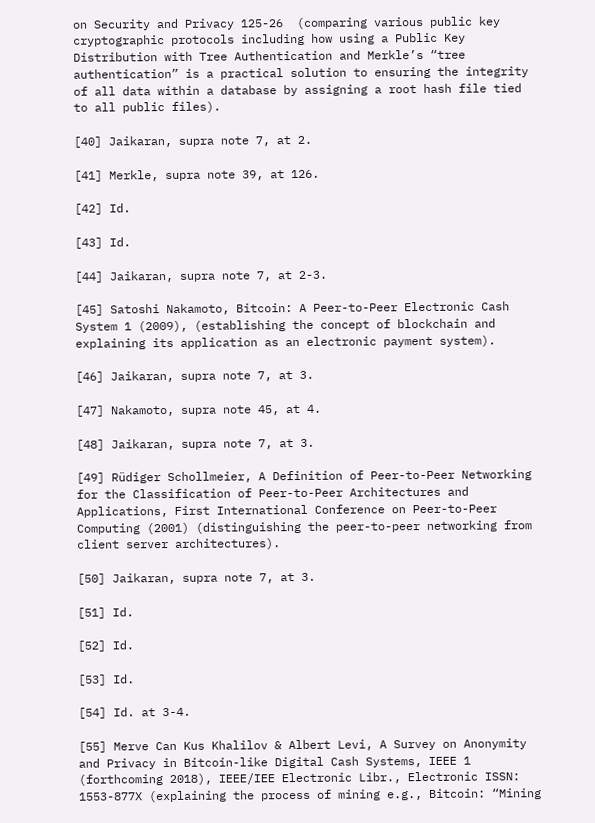on Security and Privacy 125-26  (comparing various public key cryptographic protocols including how using a Public Key Distribution with Tree Authentication and Merkle’s “tree authentication” is a practical solution to ensuring the integrity of all data within a database by assigning a root hash file tied to all public files).

[40] Jaikaran, supra note 7, at 2.

[41] Merkle, supra note 39, at 126.

[42] Id.

[43] Id.

[44] Jaikaran, supra note 7, at 2-3.

[45] Satoshi Nakamoto, Bitcoin: A Peer-to-Peer Electronic Cash System 1 (2009), (establishing the concept of blockchain and explaining its application as an electronic payment system).

[46] Jaikaran, supra note 7, at 3.

[47] Nakamoto, supra note 45, at 4.

[48] Jaikaran, supra note 7, at 3.

[49] Rüdiger Schollmeier, A Definition of Peer-to-Peer Networking for the Classification of Peer-to-Peer Architectures and Applications, First International Conference on Peer-to-Peer Computing (2001) (distinguishing the peer-to-peer networking from client server architectures).

[50] Jaikaran, supra note 7, at 3.

[51] Id.

[52] Id.

[53] Id.

[54] Id. at 3-4.

[55] Merve Can Kus Khalilov & Albert Levi, A Survey on Anonymity and Privacy in Bitcoin-like Digital Cash Systems, IEEE 1 (forthcoming 2018), IEEE/IEE Electronic Libr., Electronic ISSN: 1553-877X (explaining the process of mining e.g., Bitcoin: “Mining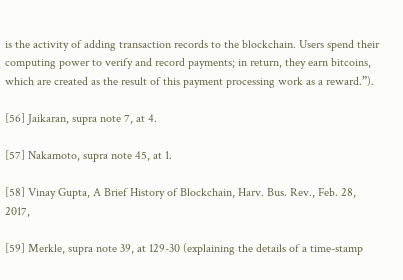is the activity of adding transaction records to the blockchain. Users spend their computing power to verify and record payments; in return, they earn bitcoins, which are created as the result of this payment processing work as a reward.”).

[56] Jaikaran, supra note 7, at 4.

[57] Nakamoto, supra note 45, at 1.

[58] Vinay Gupta, A Brief History of Blockchain, Harv. Bus. Rev., Feb. 28, 2017,

[59] Merkle, supra note 39, at 129-30 (explaining the details of a time-stamp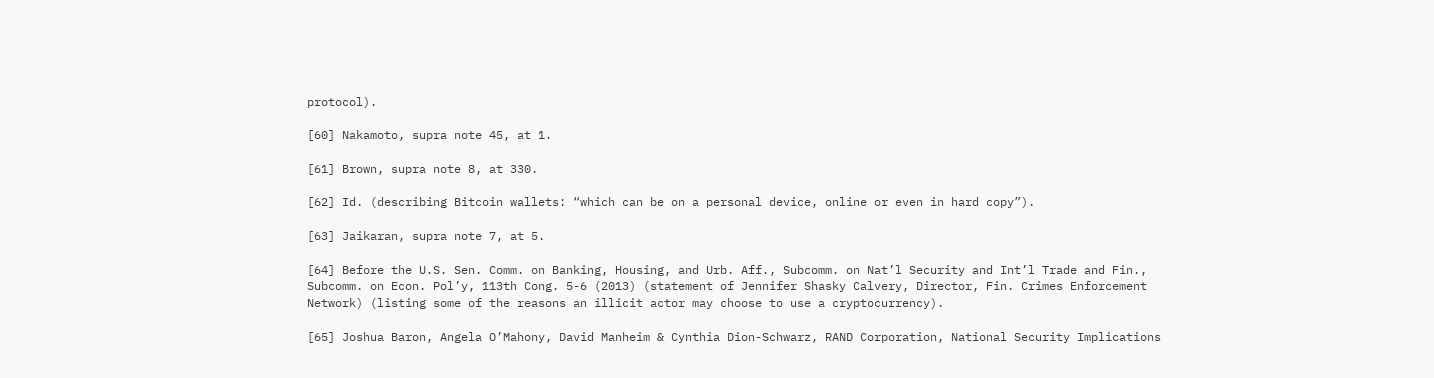protocol).

[60] Nakamoto, supra note 45, at 1.

[61] Brown, supra note 8, at 330.

[62] Id. (describing Bitcoin wallets: “which can be on a personal device, online or even in hard copy”).

[63] Jaikaran, supra note 7, at 5.

[64] Before the U.S. Sen. Comm. on Banking, Housing, and Urb. Aff., Subcomm. on Nat’l Security and Int’l Trade and Fin., Subcomm. on Econ. Pol’y, 113th Cong. 5-6 (2013) (statement of Jennifer Shasky Calvery, Director, Fin. Crimes Enforcement Network) (listing some of the reasons an illicit actor may choose to use a cryptocurrency).

[65] Joshua Baron, Angela O’Mahony, David Manheim & Cynthia Dion-Schwarz, RAND Corporation, National Security Implications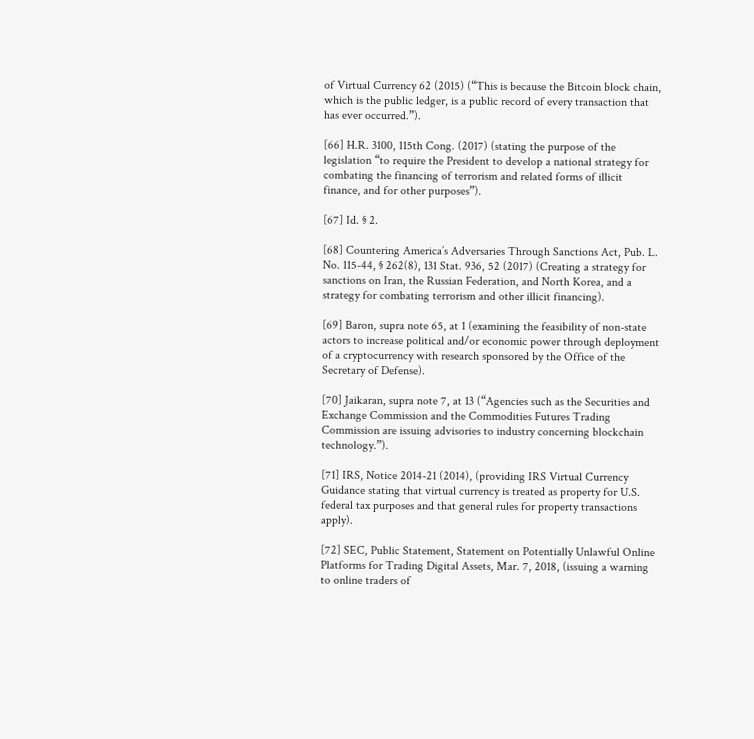of Virtual Currency 62 (2015) (“This is because the Bitcoin block chain, which is the public ledger, is a public record of every transaction that has ever occurred.”).

[66] H.R. 3100, 115th Cong. (2017) (stating the purpose of the legislation “to require the President to develop a national strategy for combating the financing of terrorism and related forms of illicit finance, and for other purposes”).

[67] Id. § 2.

[68] Countering America’s Adversaries Through Sanctions Act, Pub. L. No. 115-44, § 262(8), 131 Stat. 936, 52 (2017) (Creating a strategy for sanctions on Iran, the Russian Federation, and North Korea, and a strategy for combating terrorism and other illicit financing).

[69] Baron, supra note 65, at 1 (examining the feasibility of non-state actors to increase political and/or economic power through deployment of a cryptocurrency with research sponsored by the Office of the Secretary of Defense).

[70] Jaikaran, supra note 7, at 13 (“Agencies such as the Securities and Exchange Commission and the Commodities Futures Trading Commission are issuing advisories to industry concerning blockchain technology.”).

[71] IRS, Notice 2014-21 (2014), (providing IRS Virtual Currency Guidance stating that virtual currency is treated as property for U.S. federal tax purposes and that general rules for property transactions apply).

[72] SEC, Public Statement, Statement on Potentially Unlawful Online Platforms for Trading Digital Assets, Mar. 7, 2018, (issuing a warning to online traders of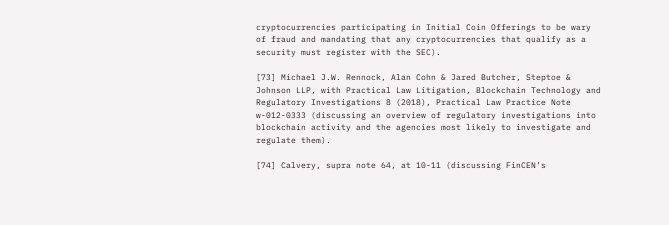cryptocurrencies participating in Initial Coin Offerings to be wary of fraud and mandating that any cryptocurrencies that qualify as a security must register with the SEC).

[73] Michael J.W. Rennock, Alan Cohn & Jared Butcher, Steptoe & Johnson LLP, with Practical Law Litigation, Blockchain Technology and Regulatory Investigations 8 (2018), Practical Law Practice Note w-012-0333 (discussing an overview of regulatory investigations into blockchain activity and the agencies most likely to investigate and regulate them).

[74] Calvery, supra note 64, at 10-11 (discussing FinCEN’s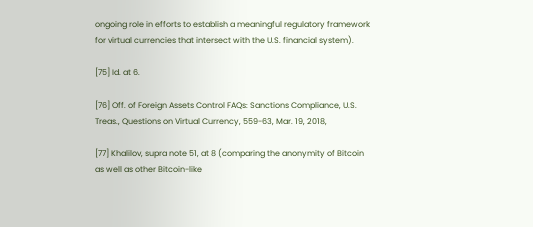ongoing role in efforts to establish a meaningful regulatory framework for virtual currencies that intersect with the U.S. financial system).

[75] Id. at 6.

[76] Off. of Foreign Assets Control FAQs: Sanctions Compliance, U.S. Treas., Questions on Virtual Currency, 559-63, Mar. 19, 2018,

[77] Khalilov, supra note 51, at 8 (comparing the anonymity of Bitcoin as well as other Bitcoin-like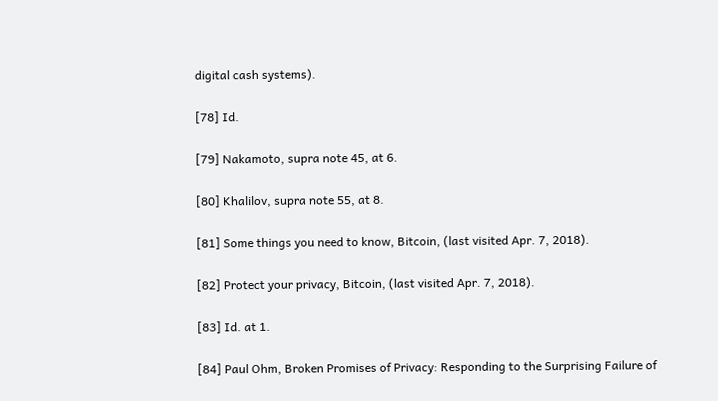digital cash systems).

[78] Id.

[79] Nakamoto, supra note 45, at 6.

[80] Khalilov, supra note 55, at 8.

[81] Some things you need to know, Bitcoin, (last visited Apr. 7, 2018).

[82] Protect your privacy, Bitcoin, (last visited Apr. 7, 2018).

[83] Id. at 1.

[84] Paul Ohm, Broken Promises of Privacy: Responding to the Surprising Failure of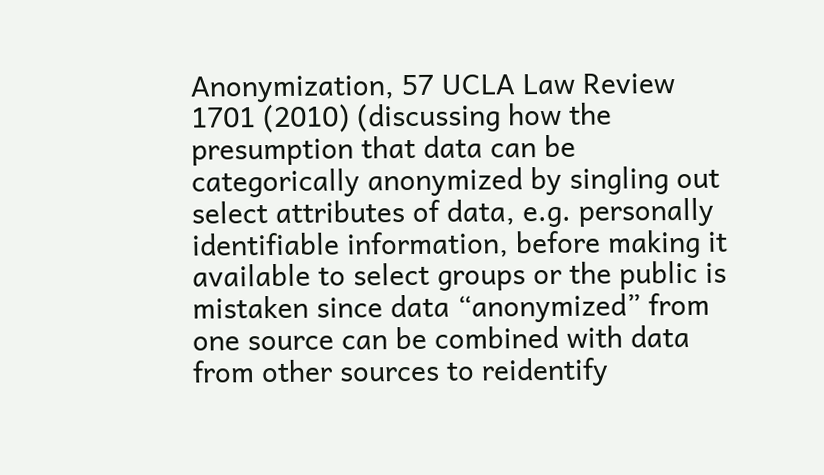Anonymization, 57 UCLA Law Review 1701 (2010) (discussing how the presumption that data can be categorically anonymized by singling out select attributes of data, e.g. personally identifiable information, before making it available to select groups or the public is mistaken since data “anonymized” from one source can be combined with data from other sources to reidentify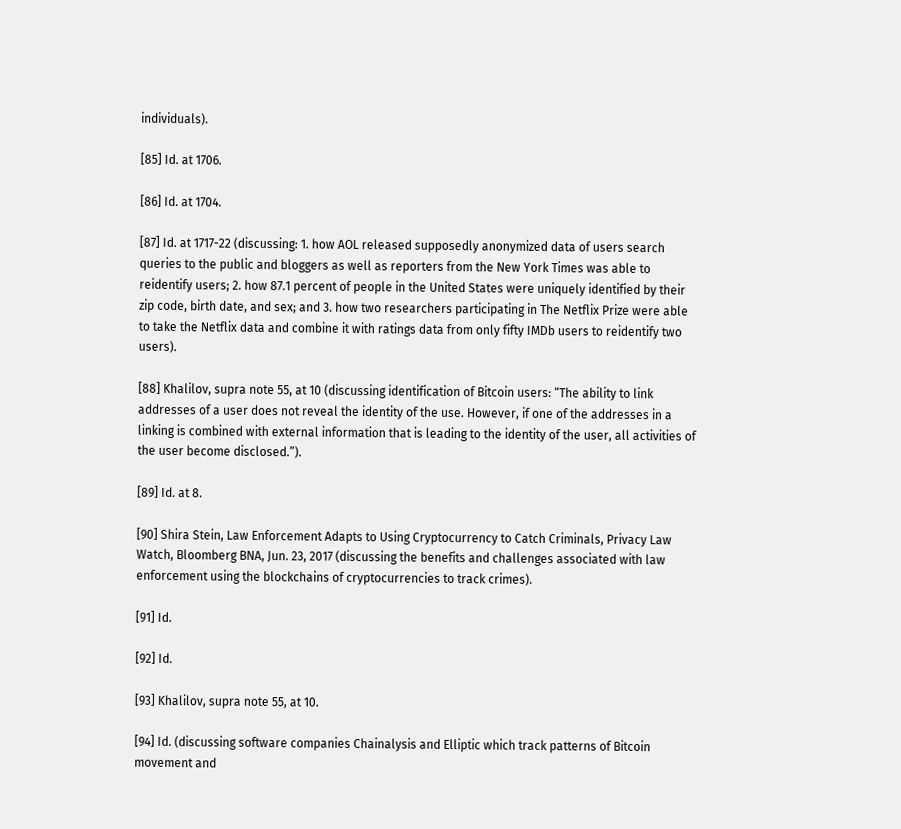individuals).

[85] Id. at 1706.

[86] Id. at 1704.

[87] Id. at 1717-22 (discussing: 1. how AOL released supposedly anonymized data of users search queries to the public and bloggers as well as reporters from the New York Times was able to reidentify users; 2. how 87.1 percent of people in the United States were uniquely identified by their zip code, birth date, and sex; and 3. how two researchers participating in The Netflix Prize were able to take the Netflix data and combine it with ratings data from only fifty IMDb users to reidentify two users).

[88] Khalilov, supra note 55, at 10 (discussing identification of Bitcoin users: “The ability to link addresses of a user does not reveal the identity of the use. However, if one of the addresses in a linking is combined with external information that is leading to the identity of the user, all activities of the user become disclosed.”).

[89] Id. at 8.

[90] Shira Stein, Law Enforcement Adapts to Using Cryptocurrency to Catch Criminals, Privacy Law Watch, Bloomberg BNA, Jun. 23, 2017 (discussing the benefits and challenges associated with law enforcement using the blockchains of cryptocurrencies to track crimes).

[91] Id.

[92] Id.

[93] Khalilov, supra note 55, at 10.

[94] Id. (discussing software companies Chainalysis and Elliptic which track patterns of Bitcoin movement and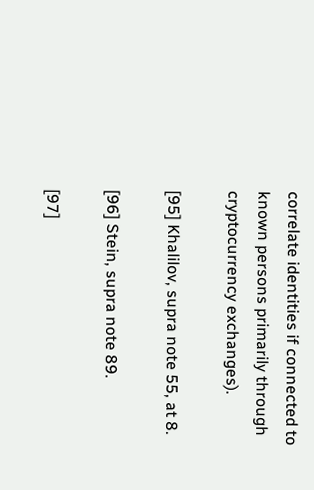correlate identities if connected to known persons primarily through cryptocurrency exchanges).

[95] Khalilov, supra note 55, at 8.

[96] Stein, supra note 89.

[97]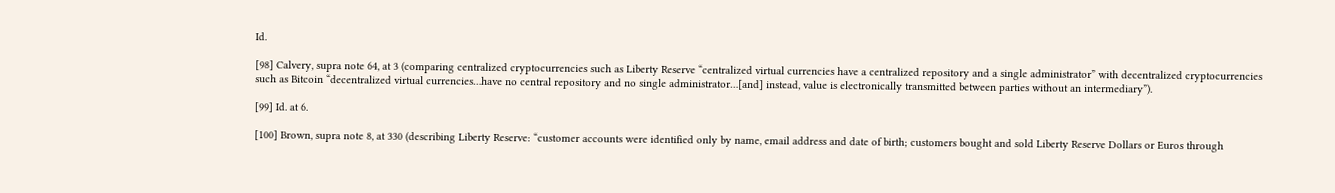Id.

[98] Calvery, supra note 64, at 3 (comparing centralized cryptocurrencies such as Liberty Reserve “centralized virtual currencies have a centralized repository and a single administrator” with decentralized cryptocurrencies such as Bitcoin “decentralized virtual currencies…have no central repository and no single administrator…[and] instead, value is electronically transmitted between parties without an intermediary”).

[99] Id. at 6.

[100] Brown, supra note 8, at 330 (describing Liberty Reserve: “customer accounts were identified only by name, email address and date of birth; customers bought and sold Liberty Reserve Dollars or Euros through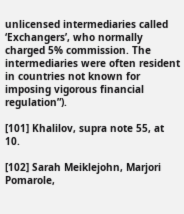unlicensed intermediaries called ‘Exchangers’, who normally charged 5% commission. The intermediaries were often resident in countries not known for imposing vigorous financial regulation”).

[101] Khalilov, supra note 55, at 10.

[102] Sarah Meiklejohn, Marjori Pomarole,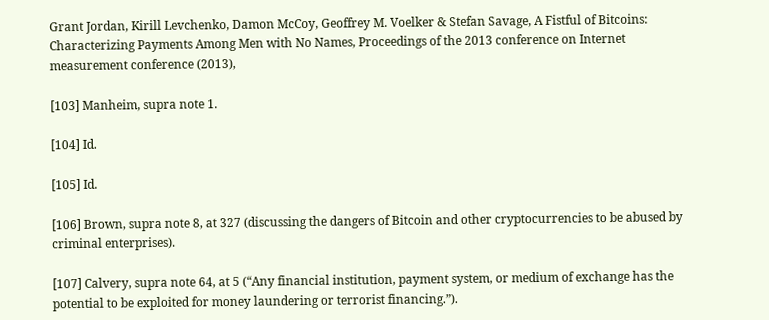Grant Jordan, Kirill Levchenko, Damon McCoy, Geoffrey M. Voelker & Stefan Savage, A Fistful of Bitcoins: Characterizing Payments Among Men with No Names, Proceedings of the 2013 conference on Internet measurement conference (2013),

[103] Manheim, supra note 1.

[104] Id.

[105] Id.

[106] Brown, supra note 8, at 327 (discussing the dangers of Bitcoin and other cryptocurrencies to be abused by criminal enterprises).

[107] Calvery, supra note 64, at 5 (“Any financial institution, payment system, or medium of exchange has the potential to be exploited for money laundering or terrorist financing.”).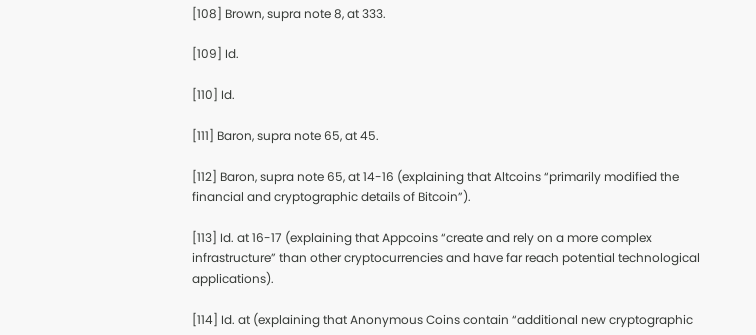[108] Brown, supra note 8, at 333.

[109] Id.

[110] Id.

[111] Baron, supra note 65, at 45.

[112] Baron, supra note 65, at 14-16 (explaining that Altcoins “primarily modified the financial and cryptographic details of Bitcoin”).

[113] Id. at 16-17 (explaining that Appcoins “create and rely on a more complex infrastructure” than other cryptocurrencies and have far reach potential technological applications).

[114] Id. at (explaining that Anonymous Coins contain “additional new cryptographic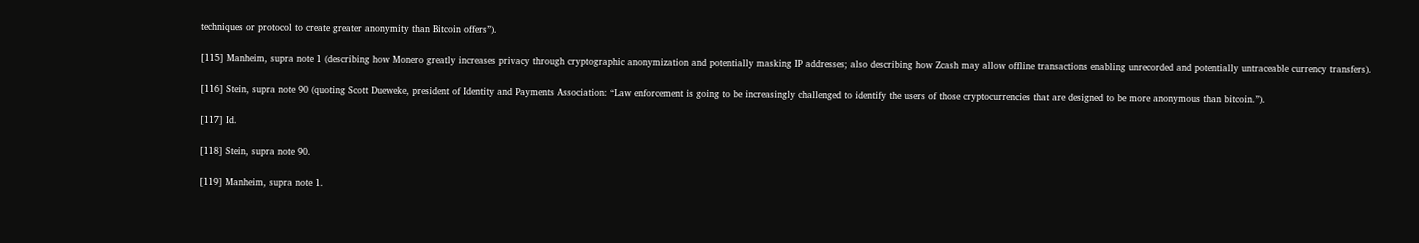techniques or protocol to create greater anonymity than Bitcoin offers”).

[115] Manheim, supra note 1 (describing how Monero greatly increases privacy through cryptographic anonymization and potentially masking IP addresses; also describing how Zcash may allow offline transactions enabling unrecorded and potentially untraceable currency transfers).

[116] Stein, supra note 90 (quoting Scott Dueweke, president of Identity and Payments Association: “Law enforcement is going to be increasingly challenged to identify the users of those cryptocurrencies that are designed to be more anonymous than bitcoin.”).

[117] Id.

[118] Stein, supra note 90.

[119] Manheim, supra note 1.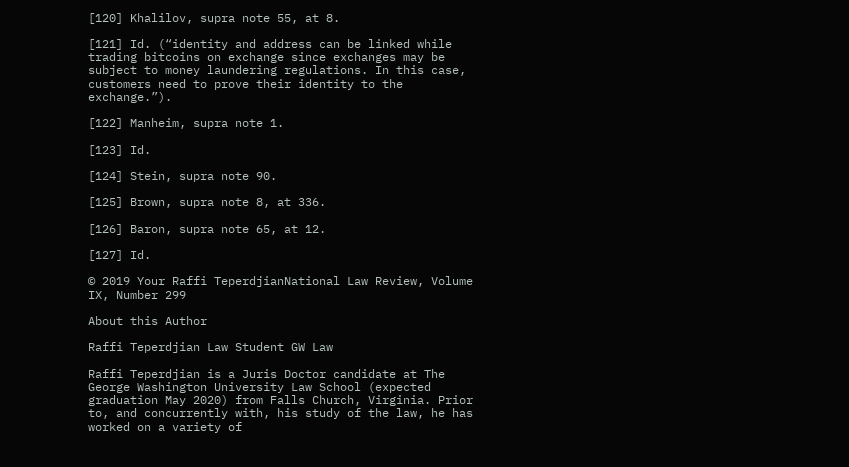[120] Khalilov, supra note 55, at 8.

[121] Id. (“identity and address can be linked while trading bitcoins on exchange since exchanges may be subject to money laundering regulations. In this case, customers need to prove their identity to the exchange.”).

[122] Manheim, supra note 1.

[123] Id.

[124] Stein, supra note 90.

[125] Brown, supra note 8, at 336.

[126] Baron, supra note 65, at 12.

[127] Id.

© 2019 Your Raffi TeperdjianNational Law Review, Volume IX, Number 299

About this Author

Raffi Teperdjian Law Student GW Law

Raffi Teperdjian is a Juris Doctor candidate at The George Washington University Law School (expected graduation May 2020) from Falls Church, Virginia. Prior to, and concurrently with, his study of the law, he has worked on a variety of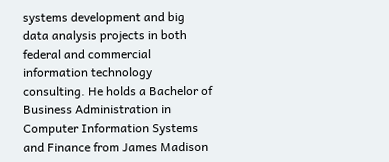systems development and big data analysis projects in both federal and commercial information technology consulting. He holds a Bachelor of Business Administration in Computer Information Systems and Finance from James Madison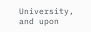University, and upon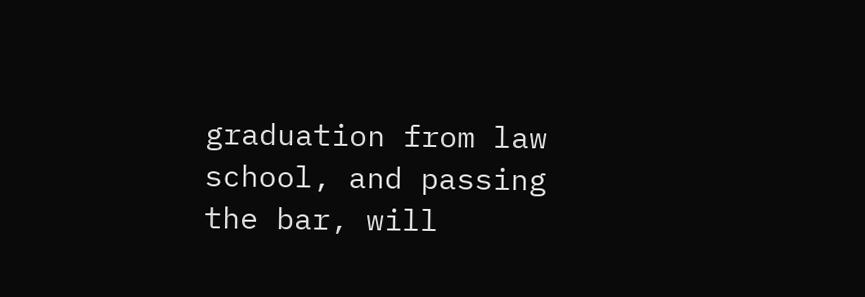graduation from law school, and passing the bar, will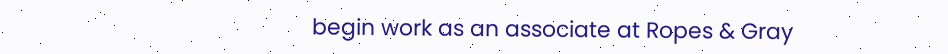begin work as an associate at Ropes & Gray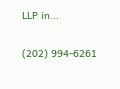LLP in...

(202) 994-6261